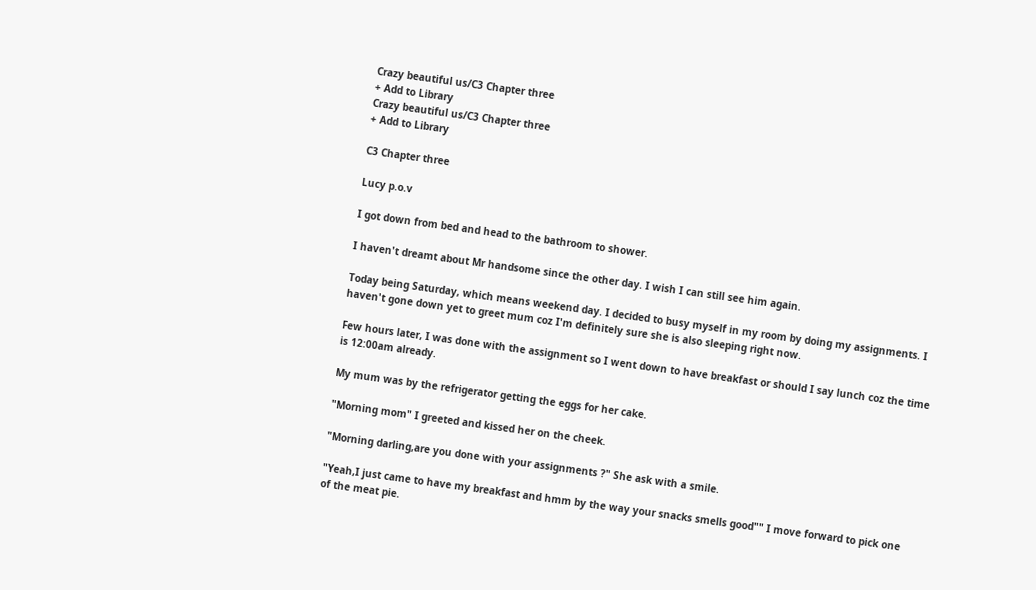Crazy beautiful us/C3 Chapter three
+ Add to Library
Crazy beautiful us/C3 Chapter three
+ Add to Library

C3 Chapter three

Lucy p.o.v

I got down from bed and head to the bathroom to shower.

I haven't dreamt about Mr handsome since the other day. I wish I can still see him again.

Today being Saturday, which means weekend day. I decided to busy myself in my room by doing my assignments. I haven't gone down yet to greet mum coz I'm definitely sure she is also sleeping right now.

Few hours later, I was done with the assignment so I went down to have breakfast or should I say lunch coz the time is 12:00am already.

My mum was by the refrigerator getting the eggs for her cake.

"Morning mom" I greeted and kissed her on the cheek.

"Morning darling,are you done with your assignments ?" She ask with a smile.

"Yeah,I just came to have my breakfast and hmm by the way your snacks smells good"" I move forward to pick one of the meat pie.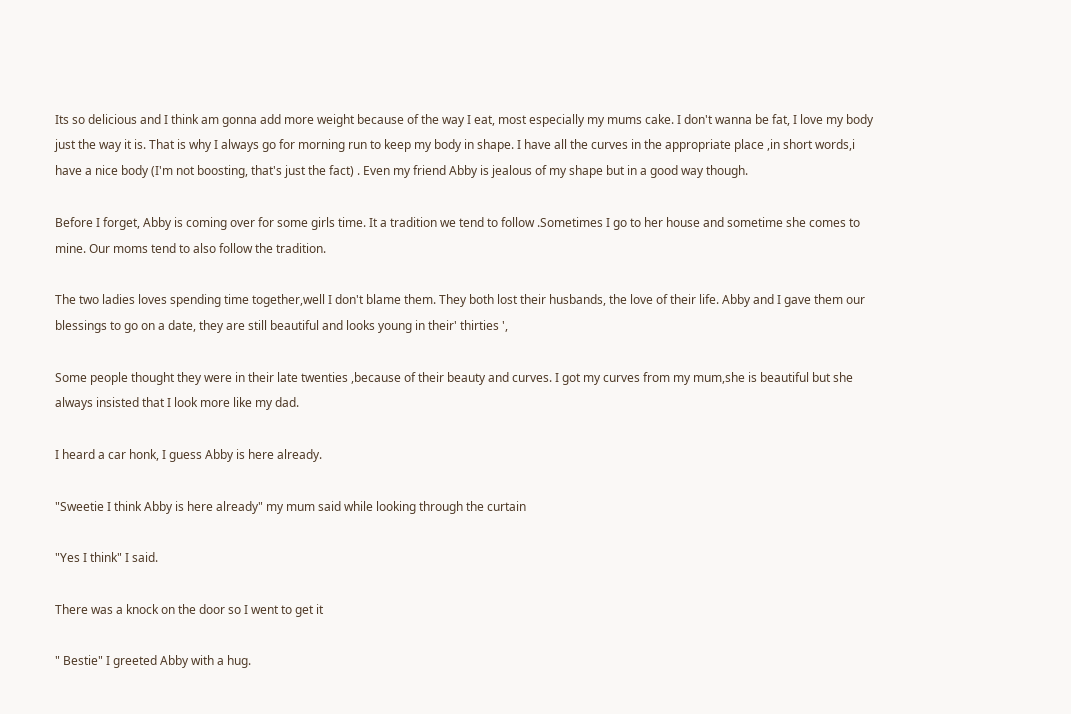Its so delicious and I think am gonna add more weight because of the way I eat, most especially my mums cake. I don't wanna be fat, I love my body just the way it is. That is why I always go for morning run to keep my body in shape. I have all the curves in the appropriate place ,in short words,i have a nice body (I'm not boosting, that's just the fact) . Even my friend Abby is jealous of my shape but in a good way though.

Before I forget, Abby is coming over for some girls time. It a tradition we tend to follow .Sometimes I go to her house and sometime she comes to mine. Our moms tend to also follow the tradition.

The two ladies loves spending time together,well I don't blame them. They both lost their husbands, the love of their life. Abby and I gave them our blessings to go on a date, they are still beautiful and looks young in their' thirties ',

Some people thought they were in their late twenties ,because of their beauty and curves. I got my curves from my mum,she is beautiful but she always insisted that I look more like my dad.

I heard a car honk, I guess Abby is here already.

"Sweetie I think Abby is here already" my mum said while looking through the curtain

"Yes I think" I said.

There was a knock on the door so I went to get it

" Bestie" I greeted Abby with a hug.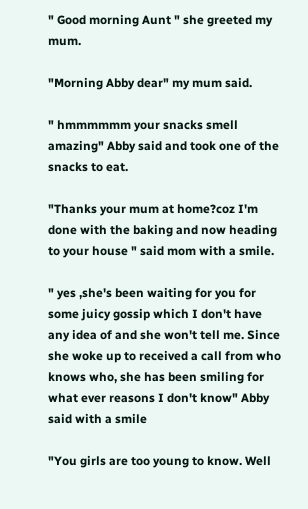" Good morning Aunt " she greeted my mum.

"Morning Abby dear" my mum said.

" hmmmmmm your snacks smell amazing" Abby said and took one of the snacks to eat.

"Thanks your mum at home?coz I'm done with the baking and now heading to your house " said mom with a smile.

" yes ,she's been waiting for you for some juicy gossip which I don't have any idea of and she won't tell me. Since she woke up to received a call from who knows who, she has been smiling for what ever reasons I don't know" Abby said with a smile

"You girls are too young to know. Well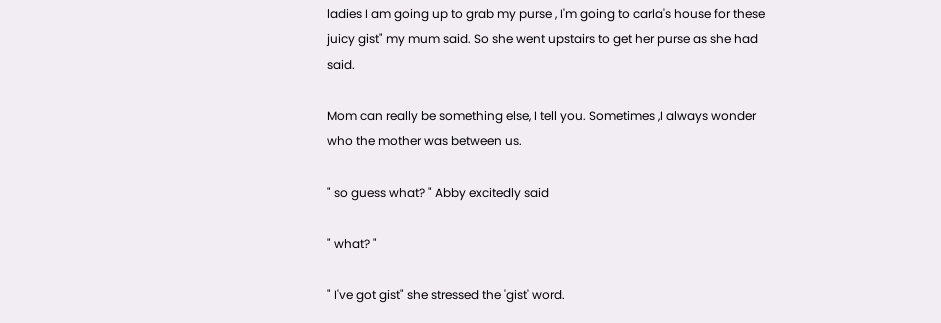ladies I am going up to grab my purse , I'm going to carla's house for these juicy gist" my mum said. So she went upstairs to get her purse as she had said.

Mom can really be something else, I tell you. Sometimes ,I always wonder who the mother was between us.

" so guess what? " Abby excitedly said

" what? "

" I've got gist" she stressed the 'gist' word.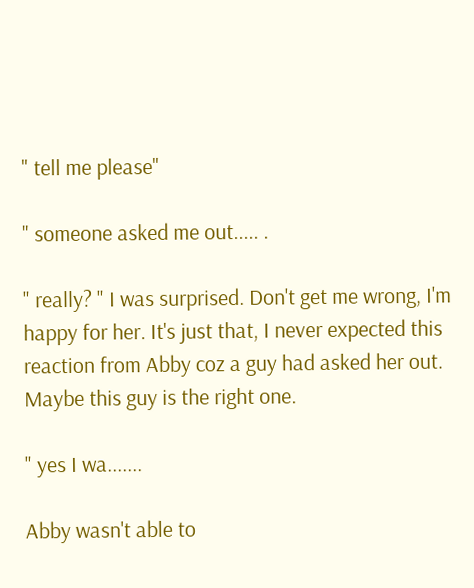" tell me please"

" someone asked me out..... .

" really? " I was surprised. Don't get me wrong, I'm happy for her. It's just that, I never expected this reaction from Abby coz a guy had asked her out. Maybe this guy is the right one.

" yes I wa.......

Abby wasn't able to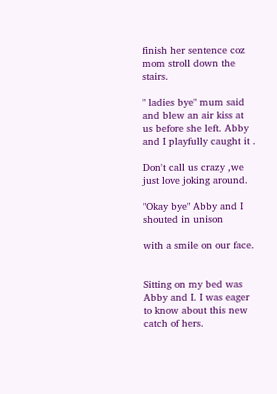finish her sentence coz mom stroll down the stairs.

" ladies bye" mum said and blew an air kiss at us before she left. Abby and I playfully caught it .

Don't call us crazy ,we just love joking around.

"Okay bye" Abby and I shouted in unison

with a smile on our face.


Sitting on my bed was Abby and I. I was eager to know about this new catch of hers.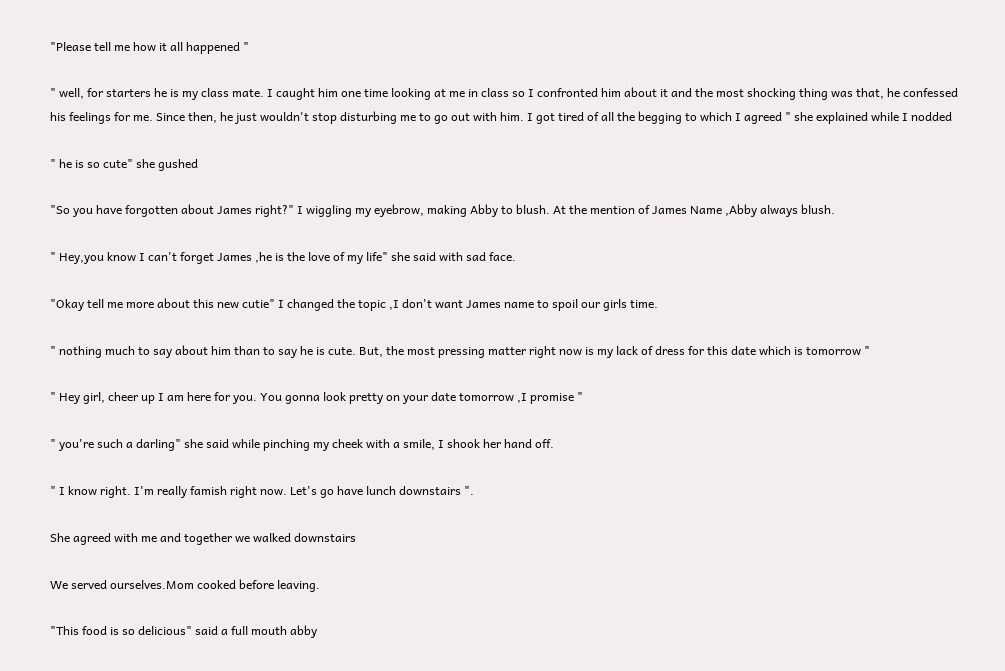"Please tell me how it all happened "

" well, for starters he is my class mate. I caught him one time looking at me in class so I confronted him about it and the most shocking thing was that, he confessed his feelings for me. Since then, he just wouldn't stop disturbing me to go out with him. I got tired of all the begging to which I agreed " she explained while I nodded

" he is so cute" she gushed

"So you have forgotten about James right?" I wiggling my eyebrow, making Abby to blush. At the mention of James Name ,Abby always blush.

" Hey,you know I can't forget James ,he is the love of my life" she said with sad face.

"Okay tell me more about this new cutie" I changed the topic ,I don't want James name to spoil our girls time.

" nothing much to say about him than to say he is cute. But, the most pressing matter right now is my lack of dress for this date which is tomorrow "

" Hey girl, cheer up I am here for you. You gonna look pretty on your date tomorrow ,I promise "

" you're such a darling" she said while pinching my cheek with a smile, I shook her hand off.

" I know right. I'm really famish right now. Let's go have lunch downstairs ".

She agreed with me and together we walked downstairs

We served ourselves.Mom cooked before leaving.

"This food is so delicious" said a full mouth abby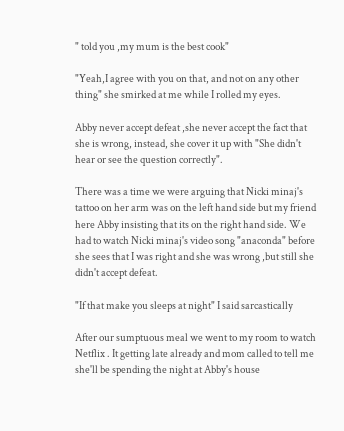" told you ,my mum is the best cook"

"Yeah,I agree with you on that, and not on any other thing" she smirked at me while I rolled my eyes.

Abby never accept defeat ,she never accept the fact that she is wrong, instead, she cover it up with "She didn't hear or see the question correctly".

There was a time we were arguing that Nicki minaj's tattoo on her arm was on the left hand side but my friend here Abby insisting that its on the right hand side. We had to watch Nicki minaj's video song "anaconda" before she sees that I was right and she was wrong ,but still she didn't accept defeat.

"If that make you sleeps at night" I said sarcastically

After our sumptuous meal we went to my room to watch Netflix . It getting late already and mom called to tell me she'll be spending the night at Abby's house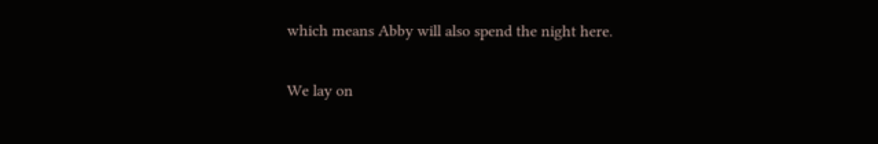which means Abby will also spend the night here.

We lay on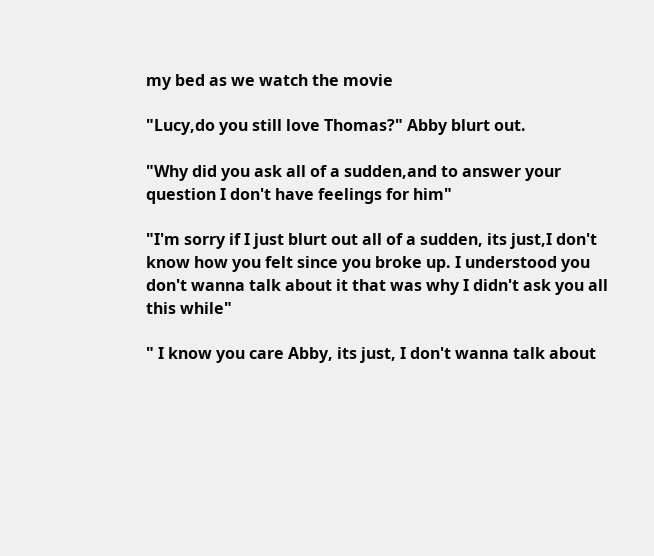my bed as we watch the movie

"Lucy,do you still love Thomas?" Abby blurt out.

"Why did you ask all of a sudden,and to answer your question I don't have feelings for him"

"I'm sorry if I just blurt out all of a sudden, its just,I don't know how you felt since you broke up. I understood you don't wanna talk about it that was why I didn't ask you all this while"

" I know you care Abby, its just, I don't wanna talk about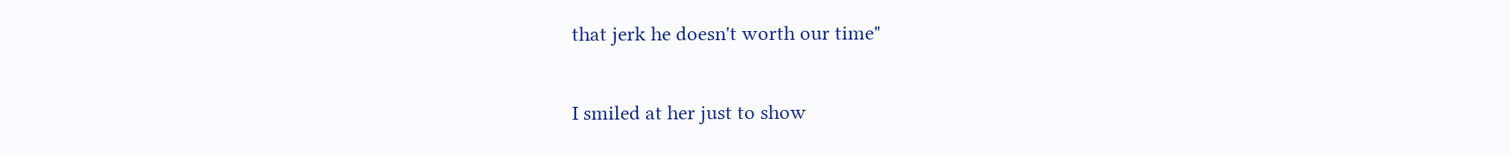that jerk he doesn't worth our time"

I smiled at her just to show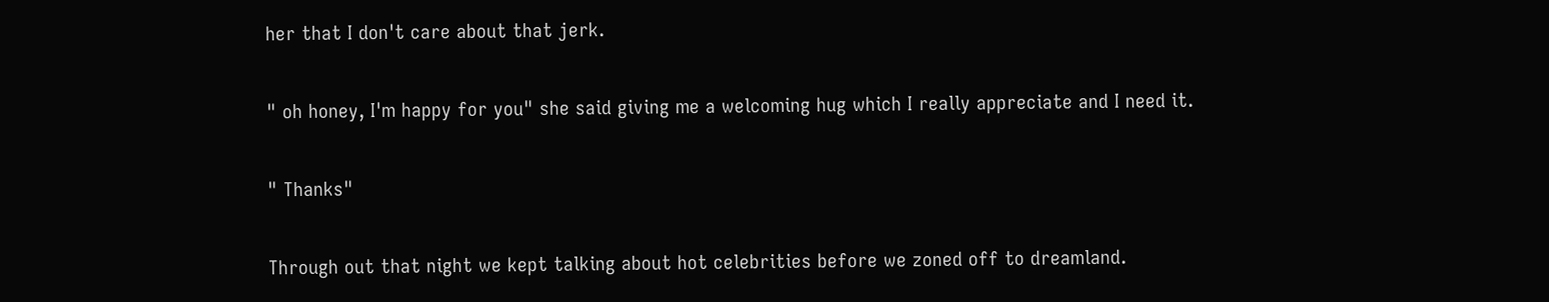her that I don't care about that jerk.

" oh honey, I'm happy for you" she said giving me a welcoming hug which I really appreciate and I need it.

" Thanks"

Through out that night we kept talking about hot celebrities before we zoned off to dreamland.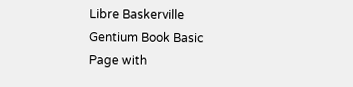Libre Baskerville
Gentium Book Basic
Page with